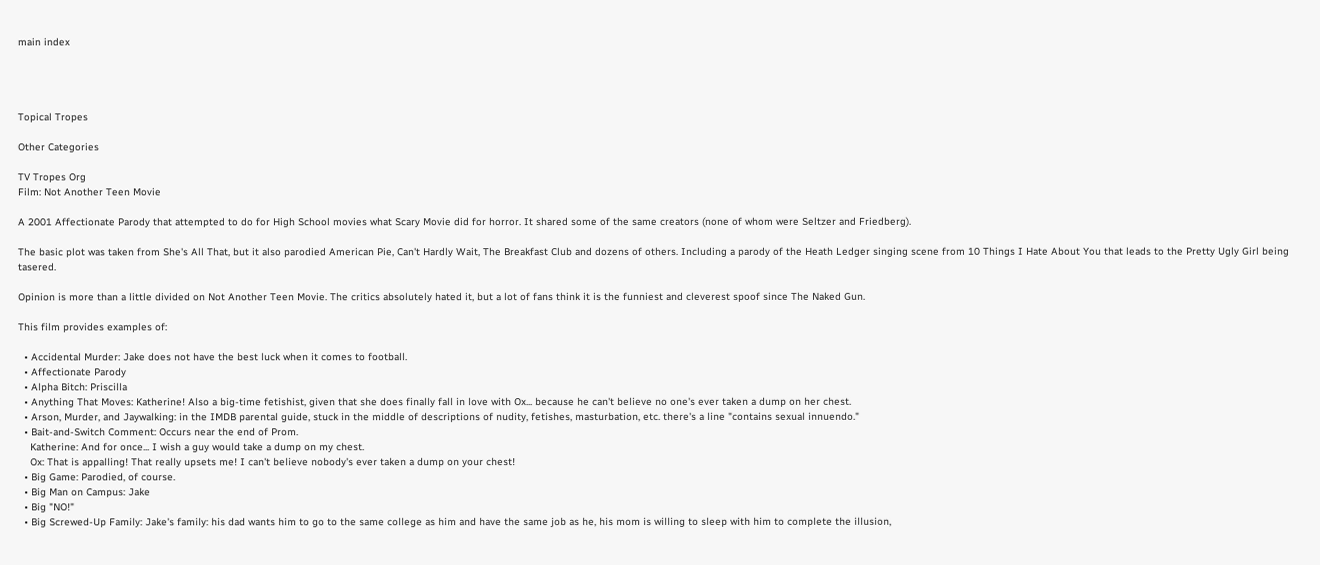main index




Topical Tropes

Other Categories

TV Tropes Org
Film: Not Another Teen Movie

A 2001 Affectionate Parody that attempted to do for High School movies what Scary Movie did for horror. It shared some of the same creators (none of whom were Seltzer and Friedberg).

The basic plot was taken from She's All That, but it also parodied American Pie, Can't Hardly Wait, The Breakfast Club and dozens of others. Including a parody of the Heath Ledger singing scene from 10 Things I Hate About You that leads to the Pretty Ugly Girl being tasered.

Opinion is more than a little divided on Not Another Teen Movie. The critics absolutely hated it, but a lot of fans think it is the funniest and cleverest spoof since The Naked Gun.

This film provides examples of:

  • Accidental Murder: Jake does not have the best luck when it comes to football.
  • Affectionate Parody
  • Alpha Bitch: Priscilla
  • Anything That Moves: Katherine! Also a big-time fetishist, given that she does finally fall in love with Ox... because he can't believe no one's ever taken a dump on her chest.
  • Arson, Murder, and Jaywalking: in the IMDB parental guide, stuck in the middle of descriptions of nudity, fetishes, masturbation, etc. there's a line "contains sexual innuendo."
  • Bait-and-Switch Comment: Occurs near the end of Prom.
    Katherine: And for once... I wish a guy would take a dump on my chest.
    Ox: That is appalling! That really upsets me! I can't believe nobody's ever taken a dump on your chest!
  • Big Game: Parodied, of course.
  • Big Man on Campus: Jake
  • Big "NO!"
  • Big Screwed-Up Family: Jake's family: his dad wants him to go to the same college as him and have the same job as he, his mom is willing to sleep with him to complete the illusion,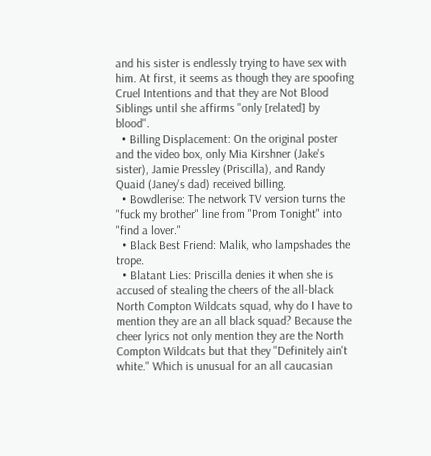and his sister is endlessly trying to have sex with him. At first, it seems as though they are spoofing Cruel Intentions and that they are Not Blood Siblings until she affirms "only [related] by blood".
  • Billing Displacement: On the original poster and the video box, only Mia Kirshner (Jake's sister), Jamie Pressley (Priscilla), and Randy Quaid (Janey's dad) received billing.
  • Bowdlerise: The network TV version turns the "fuck my brother" line from "Prom Tonight" into "find a lover."
  • Black Best Friend: Malik, who lampshades the trope.
  • Blatant Lies: Priscilla denies it when she is accused of stealing the cheers of the all-black North Compton Wildcats squad, why do I have to mention they are an all black squad? Because the cheer lyrics not only mention they are the North Compton Wildcats but that they "Definitely ain't white." Which is unusual for an all caucasian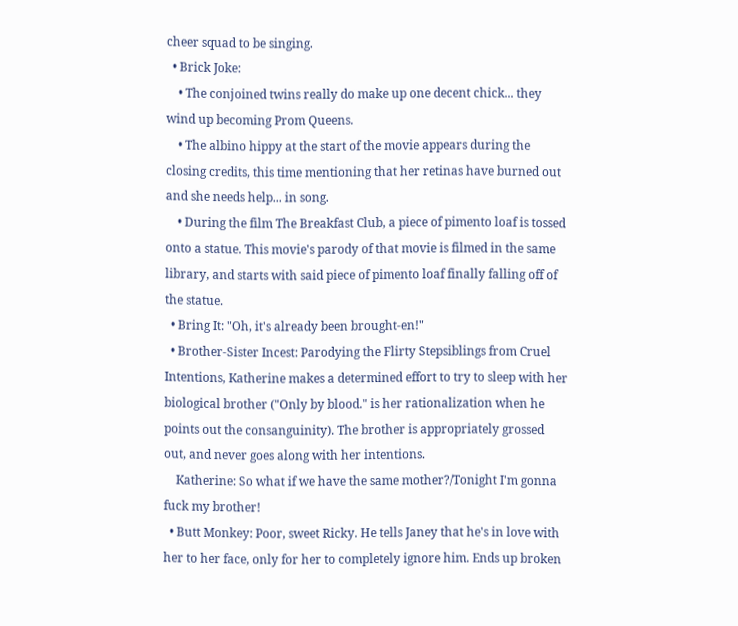cheer squad to be singing.
  • Brick Joke:
    • The conjoined twins really do make up one decent chick... they wind up becoming Prom Queens.
    • The albino hippy at the start of the movie appears during the closing credits, this time mentioning that her retinas have burned out and she needs help... in song.
    • During the film The Breakfast Club, a piece of pimento loaf is tossed onto a statue. This movie's parody of that movie is filmed in the same library, and starts with said piece of pimento loaf finally falling off of the statue.
  • Bring It: "Oh, it's already been brought-en!"
  • Brother-Sister Incest: Parodying the Flirty Stepsiblings from Cruel Intentions, Katherine makes a determined effort to try to sleep with her biological brother ("Only by blood." is her rationalization when he points out the consanguinity). The brother is appropriately grossed out, and never goes along with her intentions.
    Katherine: So what if we have the same mother?/Tonight I'm gonna fuck my brother!
  • Butt Monkey: Poor, sweet Ricky. He tells Janey that he's in love with her to her face, only for her to completely ignore him. Ends up broken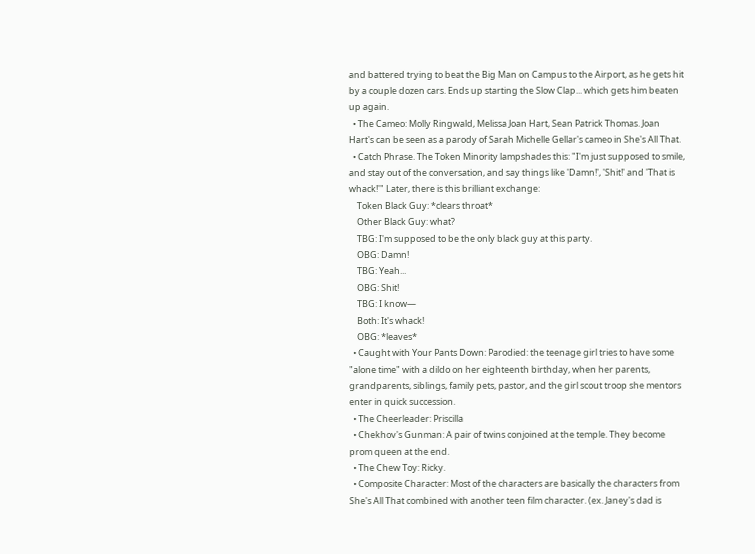and battered trying to beat the Big Man on Campus to the Airport, as he gets hit by a couple dozen cars. Ends up starting the Slow Clap... which gets him beaten up again.
  • The Cameo: Molly Ringwald, Melissa Joan Hart, Sean Patrick Thomas. Joan Hart's can be seen as a parody of Sarah Michelle Gellar's cameo in She's All That.
  • Catch Phrase. The Token Minority lampshades this: "I'm just supposed to smile, and stay out of the conversation, and say things like 'Damn!', 'Shit!' and 'That is whack!'" Later, there is this brilliant exchange:
    Token Black Guy: *clears throat*
    Other Black Guy: what?
    TBG: I'm supposed to be the only black guy at this party.
    OBG: Damn!
    TBG: Yeah...
    OBG: Shit!
    TBG: I know—
    Both: It's whack!
    OBG: *leaves*
  • Caught with Your Pants Down: Parodied: the teenage girl tries to have some "alone time" with a dildo on her eighteenth birthday, when her parents, grandparents, siblings, family pets, pastor, and the girl scout troop she mentors enter in quick succession.
  • The Cheerleader: Priscilla
  • Chekhov's Gunman: A pair of twins conjoined at the temple. They become prom queen at the end.
  • The Chew Toy: Ricky.
  • Composite Character: Most of the characters are basically the characters from She's All That combined with another teen film character. (ex. Janey's dad is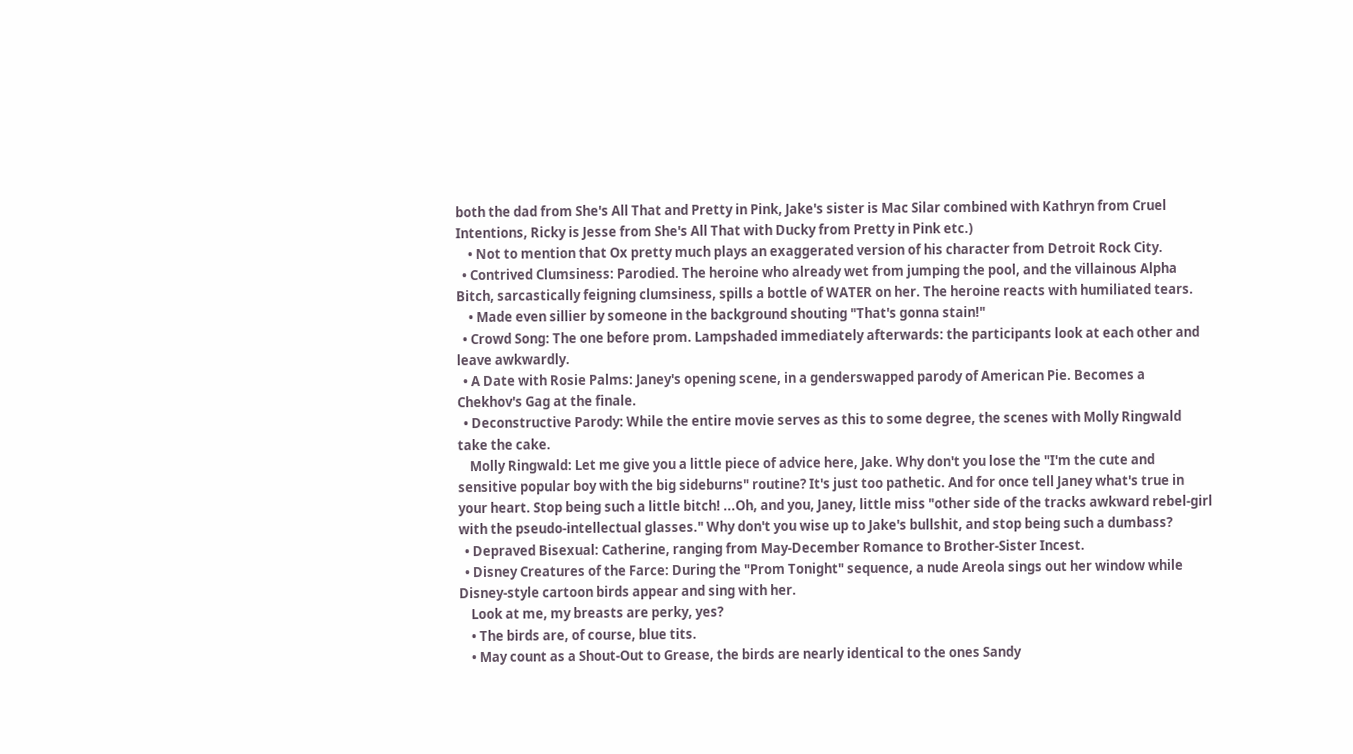both the dad from She's All That and Pretty in Pink, Jake's sister is Mac Silar combined with Kathryn from Cruel Intentions, Ricky is Jesse from She's All That with Ducky from Pretty in Pink etc.)
    • Not to mention that Ox pretty much plays an exaggerated version of his character from Detroit Rock City.
  • Contrived Clumsiness: Parodied. The heroine who already wet from jumping the pool, and the villainous Alpha Bitch, sarcastically feigning clumsiness, spills a bottle of WATER on her. The heroine reacts with humiliated tears.
    • Made even sillier by someone in the background shouting "That's gonna stain!"
  • Crowd Song: The one before prom. Lampshaded immediately afterwards: the participants look at each other and leave awkwardly.
  • A Date with Rosie Palms: Janey's opening scene, in a genderswapped parody of American Pie. Becomes a Chekhov's Gag at the finale.
  • Deconstructive Parody: While the entire movie serves as this to some degree, the scenes with Molly Ringwald take the cake.
    Molly Ringwald: Let me give you a little piece of advice here, Jake. Why don't you lose the "I'm the cute and sensitive popular boy with the big sideburns" routine? It's just too pathetic. And for once tell Janey what's true in your heart. Stop being such a little bitch! ...Oh, and you, Janey, little miss "other side of the tracks awkward rebel-girl with the pseudo-intellectual glasses." Why don't you wise up to Jake's bullshit, and stop being such a dumbass?
  • Depraved Bisexual: Catherine, ranging from May-December Romance to Brother-Sister Incest.
  • Disney Creatures of the Farce: During the "Prom Tonight" sequence, a nude Areola sings out her window while Disney-style cartoon birds appear and sing with her.
    Look at me, my breasts are perky, yes?
    • The birds are, of course, blue tits.
    • May count as a Shout-Out to Grease, the birds are nearly identical to the ones Sandy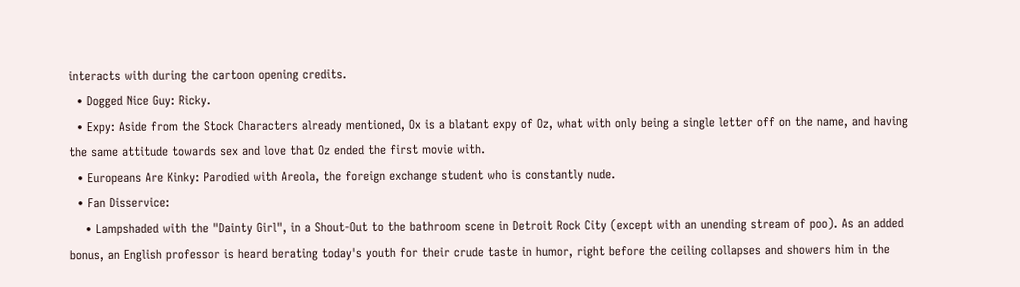interacts with during the cartoon opening credits.
  • Dogged Nice Guy: Ricky.
  • Expy: Aside from the Stock Characters already mentioned, Ox is a blatant expy of Oz, what with only being a single letter off on the name, and having the same attitude towards sex and love that Oz ended the first movie with.
  • Europeans Are Kinky: Parodied with Areola, the foreign exchange student who is constantly nude.
  • Fan Disservice:
    • Lampshaded with the "Dainty Girl", in a Shout-Out to the bathroom scene in Detroit Rock City (except with an unending stream of poo). As an added bonus, an English professor is heard berating today's youth for their crude taste in humor, right before the ceiling collapses and showers him in the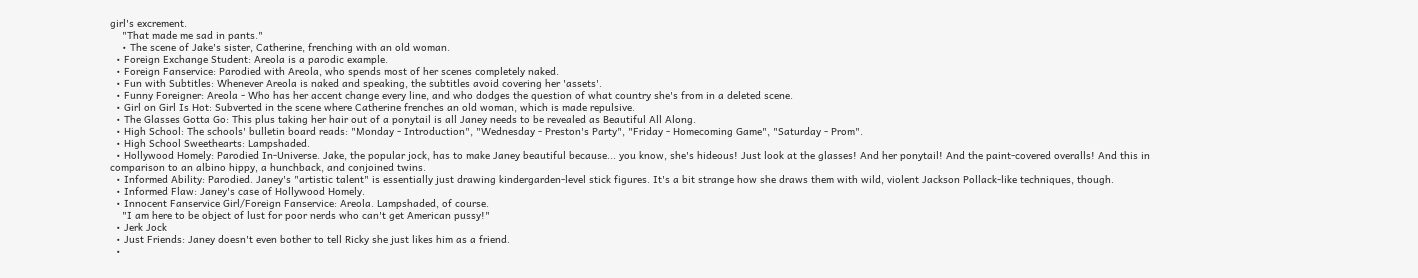girl's excrement.
    "That made me sad in pants."
    • The scene of Jake's sister, Catherine, frenching with an old woman.
  • Foreign Exchange Student: Areola is a parodic example.
  • Foreign Fanservice: Parodied with Areola, who spends most of her scenes completely naked.
  • Fun with Subtitles: Whenever Areola is naked and speaking, the subtitles avoid covering her 'assets'.
  • Funny Foreigner: Areola - Who has her accent change every line, and who dodges the question of what country she's from in a deleted scene.
  • Girl on Girl Is Hot: Subverted in the scene where Catherine frenches an old woman, which is made repulsive.
  • The Glasses Gotta Go: This plus taking her hair out of a ponytail is all Janey needs to be revealed as Beautiful All Along.
  • High School: The schools' bulletin board reads: "Monday - Introduction", "Wednesday - Preston's Party", "Friday - Homecoming Game", "Saturday - Prom".
  • High School Sweethearts: Lampshaded.
  • Hollywood Homely: Parodied In-Universe. Jake, the popular jock, has to make Janey beautiful because... you know, she's hideous! Just look at the glasses! And her ponytail! And the paint-covered overalls! And this in comparison to an albino hippy, a hunchback, and conjoined twins.
  • Informed Ability: Parodied. Janey's "artistic talent" is essentially just drawing kindergarden-level stick figures. It's a bit strange how she draws them with wild, violent Jackson Pollack-like techniques, though.
  • Informed Flaw: Janey's case of Hollywood Homely.
  • Innocent Fanservice Girl/Foreign Fanservice: Areola. Lampshaded, of course.
    "I am here to be object of lust for poor nerds who can't get American pussy!"
  • Jerk Jock
  • Just Friends: Janey doesn't even bother to tell Ricky she just likes him as a friend.
  •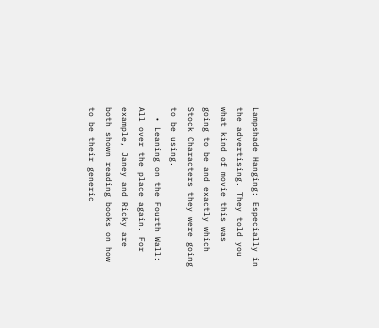Lampshade Hanging: Especially in the advertising. They told you what kind of movie this was going to be and exactly which Stock Characters they were going to be using.
  • Leaning on the Fourth Wall: All over the place again. For example, Janey and Ricky are both shown reading books on how to be their generic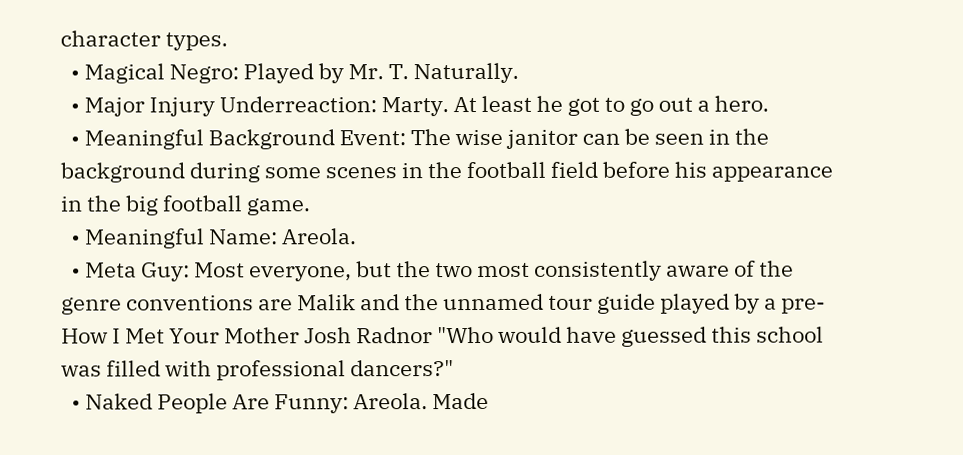character types.
  • Magical Negro: Played by Mr. T. Naturally.
  • Major Injury Underreaction: Marty. At least he got to go out a hero.
  • Meaningful Background Event: The wise janitor can be seen in the background during some scenes in the football field before his appearance in the big football game.
  • Meaningful Name: Areola.
  • Meta Guy: Most everyone, but the two most consistently aware of the genre conventions are Malik and the unnamed tour guide played by a pre-How I Met Your Mother Josh Radnor "Who would have guessed this school was filled with professional dancers?"
  • Naked People Are Funny: Areola. Made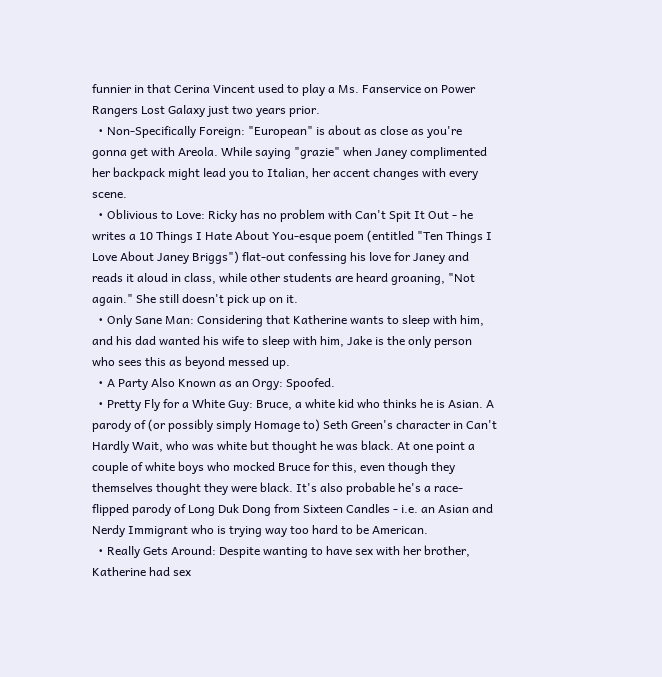funnier in that Cerina Vincent used to play a Ms. Fanservice on Power Rangers Lost Galaxy just two years prior.
  • Non-Specifically Foreign: "European" is about as close as you're gonna get with Areola. While saying "grazie" when Janey complimented her backpack might lead you to Italian, her accent changes with every scene.
  • Oblivious to Love: Ricky has no problem with Can't Spit It Out - he writes a 10 Things I Hate About You-esque poem (entitled "Ten Things I Love About Janey Briggs") flat-out confessing his love for Janey and reads it aloud in class, while other students are heard groaning, "Not again." She still doesn't pick up on it.
  • Only Sane Man: Considering that Katherine wants to sleep with him, and his dad wanted his wife to sleep with him, Jake is the only person who sees this as beyond messed up.
  • A Party Also Known as an Orgy: Spoofed.
  • Pretty Fly for a White Guy: Bruce, a white kid who thinks he is Asian. A parody of (or possibly simply Homage to) Seth Green's character in Can't Hardly Wait, who was white but thought he was black. At one point a couple of white boys who mocked Bruce for this, even though they themselves thought they were black. It's also probable he's a race-flipped parody of Long Duk Dong from Sixteen Candles - i.e. an Asian and Nerdy Immigrant who is trying way too hard to be American.
  • Really Gets Around: Despite wanting to have sex with her brother, Katherine had sex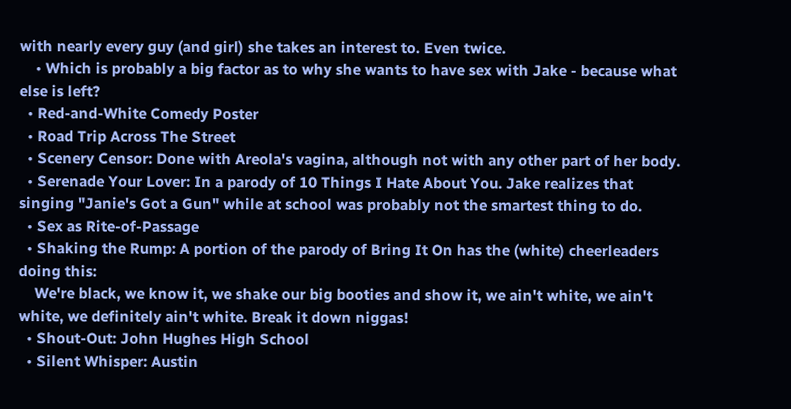with nearly every guy (and girl) she takes an interest to. Even twice.
    • Which is probably a big factor as to why she wants to have sex with Jake - because what else is left?
  • Red-and-White Comedy Poster
  • Road Trip Across The Street
  • Scenery Censor: Done with Areola's vagina, although not with any other part of her body.
  • Serenade Your Lover: In a parody of 10 Things I Hate About You. Jake realizes that singing "Janie's Got a Gun" while at school was probably not the smartest thing to do.
  • Sex as Rite-of-Passage
  • Shaking the Rump: A portion of the parody of Bring It On has the (white) cheerleaders doing this:
    We're black, we know it, we shake our big booties and show it, we ain't white, we ain't white, we definitely ain't white. Break it down niggas!
  • Shout-Out: John Hughes High School
  • Silent Whisper: Austin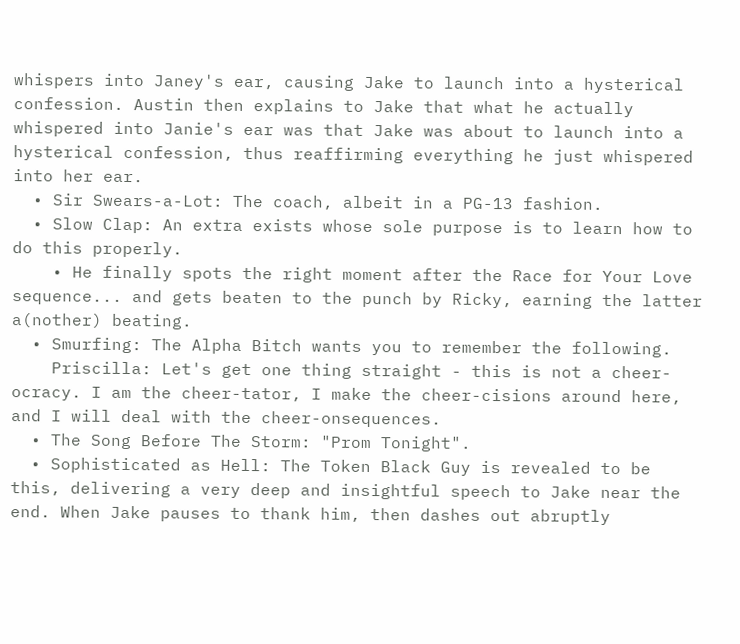whispers into Janey's ear, causing Jake to launch into a hysterical confession. Austin then explains to Jake that what he actually whispered into Janie's ear was that Jake was about to launch into a hysterical confession, thus reaffirming everything he just whispered into her ear.
  • Sir Swears-a-Lot: The coach, albeit in a PG-13 fashion.
  • Slow Clap: An extra exists whose sole purpose is to learn how to do this properly.
    • He finally spots the right moment after the Race for Your Love sequence... and gets beaten to the punch by Ricky, earning the latter a(nother) beating.
  • Smurfing: The Alpha Bitch wants you to remember the following.
    Priscilla: Let's get one thing straight - this is not a cheer-ocracy. I am the cheer-tator, I make the cheer-cisions around here, and I will deal with the cheer-onsequences.
  • The Song Before The Storm: "Prom Tonight".
  • Sophisticated as Hell: The Token Black Guy is revealed to be this, delivering a very deep and insightful speech to Jake near the end. When Jake pauses to thank him, then dashes out abruptly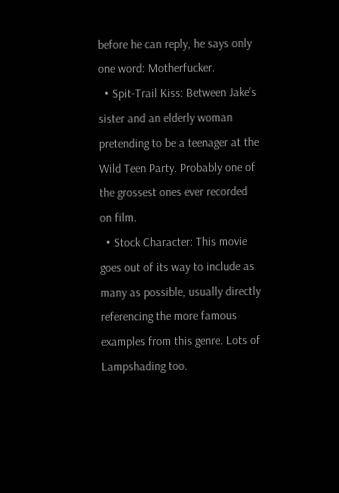before he can reply, he says only one word: Motherfucker.
  • Spit-Trail Kiss: Between Jake's sister and an elderly woman pretending to be a teenager at the Wild Teen Party. Probably one of the grossest ones ever recorded on film.
  • Stock Character: This movie goes out of its way to include as many as possible, usually directly referencing the more famous examples from this genre. Lots of Lampshading too.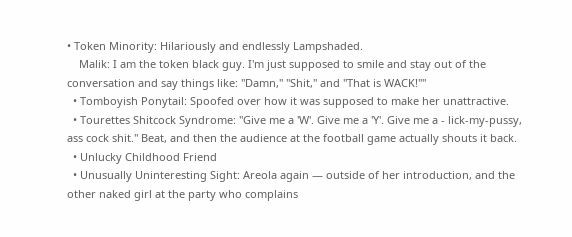• Token Minority: Hilariously and endlessly Lampshaded.
    Malik: I am the token black guy. I'm just supposed to smile and stay out of the conversation and say things like: "Damn," "Shit," and "That is WACK!"''
  • Tomboyish Ponytail: Spoofed over how it was supposed to make her unattractive.
  • Tourettes Shitcock Syndrome: "Give me a 'W'. Give me a 'Y'. Give me a - lick-my-pussy, ass cock shit." Beat, and then the audience at the football game actually shouts it back.
  • Unlucky Childhood Friend
  • Unusually Uninteresting Sight: Areola again — outside of her introduction, and the other naked girl at the party who complains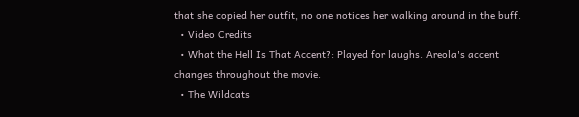that she copied her outfit, no one notices her walking around in the buff.
  • Video Credits
  • What the Hell Is That Accent?: Played for laughs. Areola's accent changes throughout the movie.
  • The Wildcats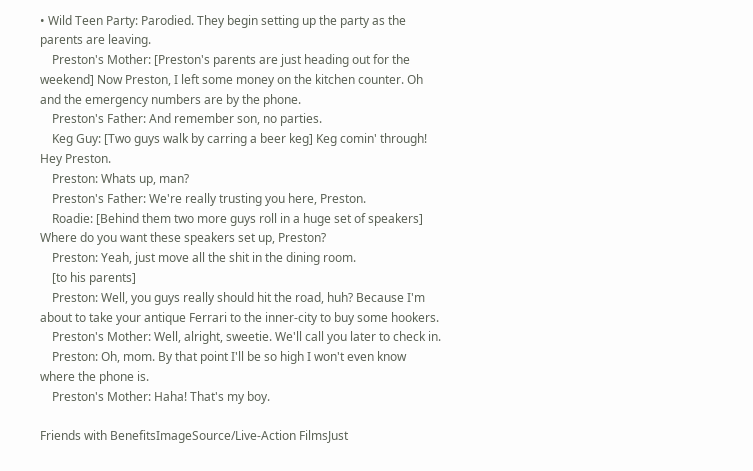• Wild Teen Party: Parodied. They begin setting up the party as the parents are leaving.
    Preston's Mother: [Preston's parents are just heading out for the weekend] Now Preston, I left some money on the kitchen counter. Oh and the emergency numbers are by the phone.
    Preston's Father: And remember son, no parties.
    Keg Guy: [Two guys walk by carring a beer keg] Keg comin' through! Hey Preston.
    Preston: Whats up, man?
    Preston's Father: We're really trusting you here, Preston.
    Roadie: [Behind them two more guys roll in a huge set of speakers] Where do you want these speakers set up, Preston?
    Preston: Yeah, just move all the shit in the dining room.
    [to his parents]
    Preston: Well, you guys really should hit the road, huh? Because I'm about to take your antique Ferrari to the inner-city to buy some hookers.
    Preston's Mother: Well, alright, sweetie. We'll call you later to check in.
    Preston: Oh, mom. By that point I'll be so high I won't even know where the phone is.
    Preston's Mother: Haha! That's my boy.

Friends with BenefitsImageSource/Live-Action FilmsJust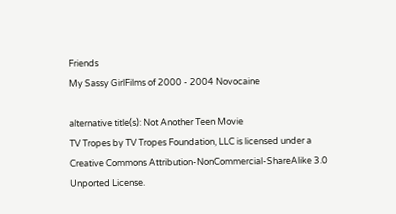Friends
My Sassy GirlFilms of 2000 - 2004 Novocaine

alternative title(s): Not Another Teen Movie
TV Tropes by TV Tropes Foundation, LLC is licensed under a Creative Commons Attribution-NonCommercial-ShareAlike 3.0 Unported License.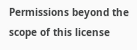Permissions beyond the scope of this license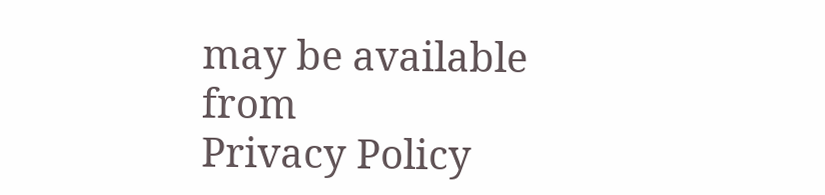may be available from
Privacy Policy